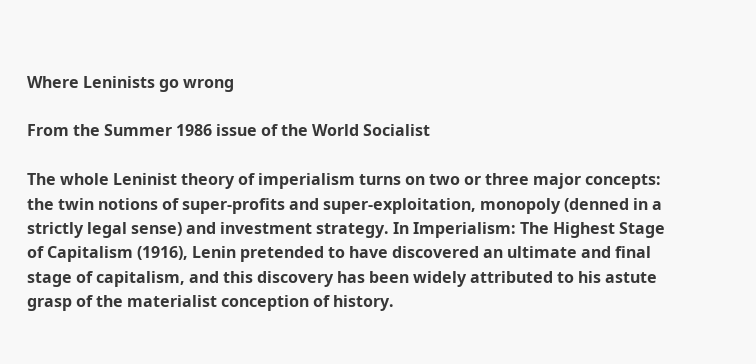Where Leninists go wrong

From the Summer 1986 issue of the World Socialist

The whole Leninist theory of imperialism turns on two or three major concepts: the twin notions of super-profits and super-exploitation, monopoly (denned in a strictly legal sense) and investment strategy. In Imperialism: The Highest Stage of Capitalism (1916), Lenin pretended to have discovered an ultimate and final stage of capitalism, and this discovery has been widely attributed to his astute grasp of the materialist conception of history.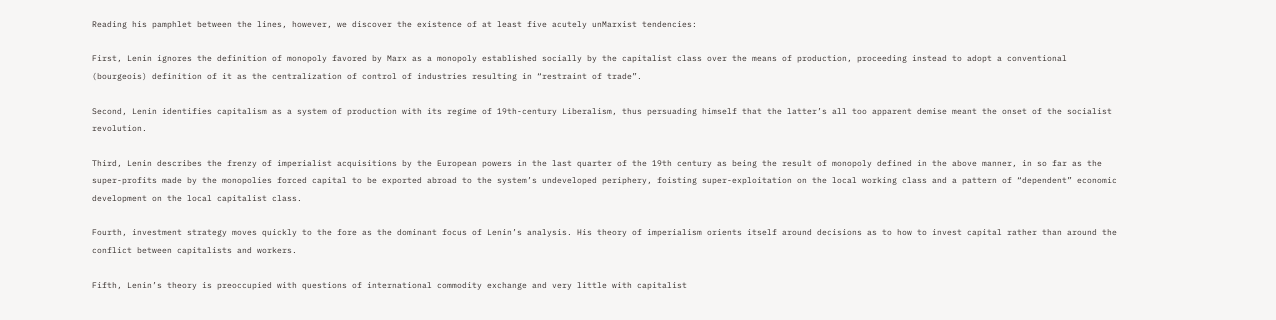Reading his pamphlet between the lines, however, we discover the existence of at least five acutely unMarxist tendencies:

First, Lenin ignores the definition of monopoly favored by Marx as a monopoly established socially by the capitalist class over the means of production, proceeding instead to adopt a conventional (bourgeois) definition of it as the centralization of control of industries resulting in “restraint of trade”.

Second, Lenin identifies capitalism as a system of production with its regime of 19th-century Liberalism, thus persuading himself that the latter’s all too apparent demise meant the onset of the socialist revolution.

Third, Lenin describes the frenzy of imperialist acquisitions by the European powers in the last quarter of the 19th century as being the result of monopoly defined in the above manner, in so far as the super-profits made by the monopolies forced capital to be exported abroad to the system’s undeveloped periphery, foisting super-exploitation on the local working class and a pattern of “dependent” economic development on the local capitalist class.

Fourth, investment strategy moves quickly to the fore as the dominant focus of Lenin’s analysis. His theory of imperialism orients itself around decisions as to how to invest capital rather than around the conflict between capitalists and workers.

Fifth, Lenin’s theory is preoccupied with questions of international commodity exchange and very little with capitalist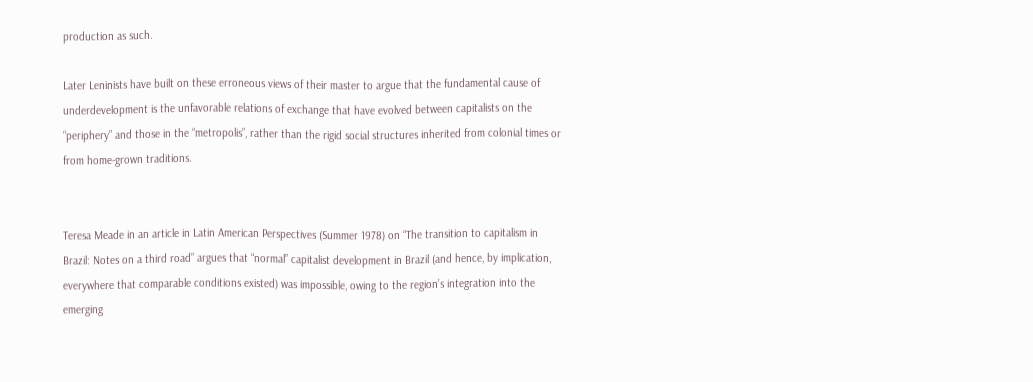production as such.

Later Leninists have built on these erroneous views of their master to argue that the fundamental cause of underdevelopment is the unfavorable relations of exchange that have evolved between capitalists on the “periphery” and those in the “metropolis”, rather than the rigid social structures inherited from colonial times or from home-grown traditions.


Teresa Meade in an article in Latin American Perspectives (Summer 1978) on “The transition to capitalism in Brazil: Notes on a third road” argues that “normal” capitalist development in Brazil (and hence, by implication, everywhere that comparable conditions existed) was impossible, owing to the region’s integration into the emerging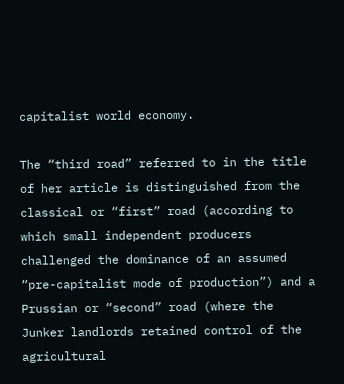capitalist world economy.

The “third road” referred to in the title of her article is distinguished from the classical or “first” road (according to which small independent producers challenged the dominance of an assumed “pre-capitalist mode of production”) and a Prussian or “second” road (where the Junker landlords retained control of the agricultural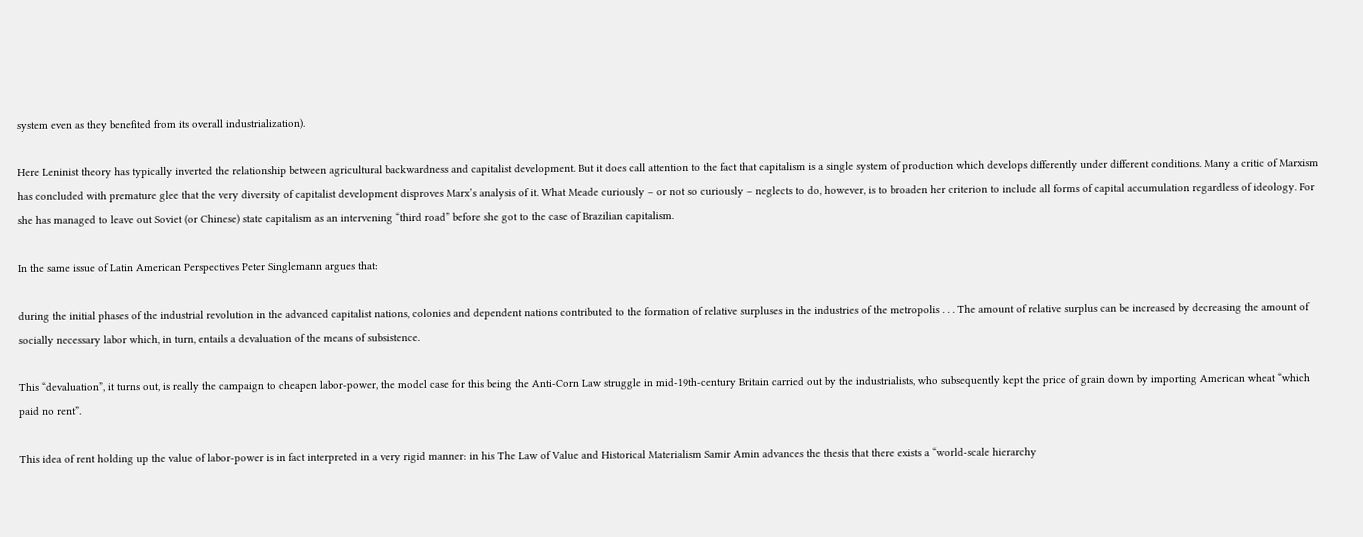system even as they benefited from its overall industrialization).

Here Leninist theory has typically inverted the relationship between agricultural backwardness and capitalist development. But it does call attention to the fact that capitalism is a single system of production which develops differently under different conditions. Many a critic of Marxism has concluded with premature glee that the very diversity of capitalist development disproves Marx’s analysis of it. What Meade curiously – or not so curiously – neglects to do, however, is to broaden her criterion to include all forms of capital accumulation regardless of ideology. For she has managed to leave out Soviet (or Chinese) state capitalism as an intervening “third road” before she got to the case of Brazilian capitalism.

In the same issue of Latin American Perspectives Peter Singlemann argues that:

during the initial phases of the industrial revolution in the advanced capitalist nations, colonies and dependent nations contributed to the formation of relative surpluses in the industries of the metropolis . . . The amount of relative surplus can be increased by decreasing the amount of socially necessary labor which, in turn, entails a devaluation of the means of subsistence.

This “devaluation”, it turns out, is really the campaign to cheapen labor-power, the model case for this being the Anti-Corn Law struggle in mid-19th-century Britain carried out by the industrialists, who subsequently kept the price of grain down by importing American wheat “which paid no rent”.

This idea of rent holding up the value of labor-power is in fact interpreted in a very rigid manner: in his The Law of Value and Historical Materialism Samir Amin advances the thesis that there exists a “world-scale hierarchy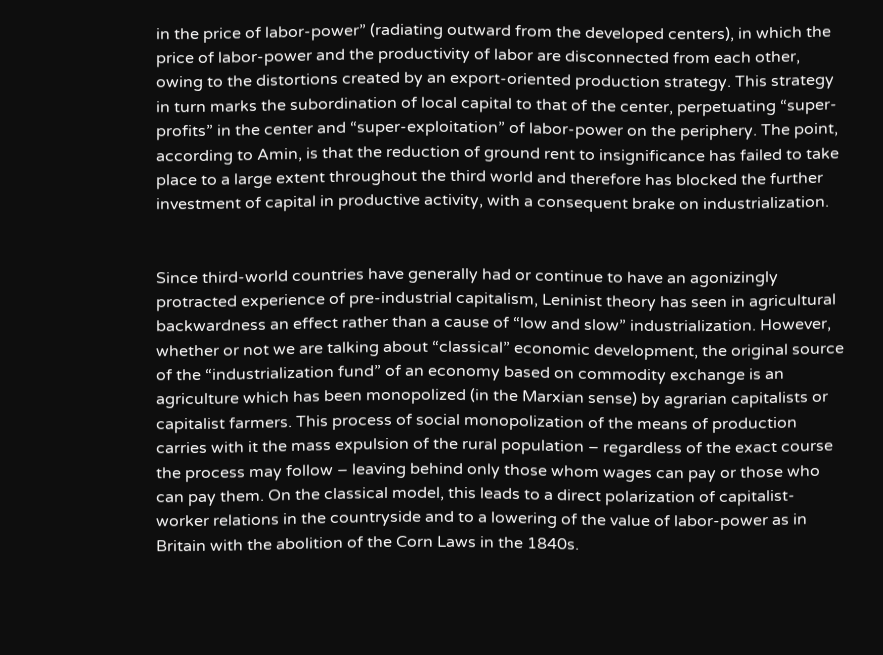in the price of labor-power” (radiating outward from the developed centers), in which the price of labor-power and the productivity of labor are disconnected from each other, owing to the distortions created by an export-oriented production strategy. This strategy in turn marks the subordination of local capital to that of the center, perpetuating “super-profits” in the center and “super-exploitation” of labor-power on the periphery. The point, according to Amin, is that the reduction of ground rent to insignificance has failed to take place to a large extent throughout the third world and therefore has blocked the further investment of capital in productive activity, with a consequent brake on industrialization.


Since third-world countries have generally had or continue to have an agonizingly protracted experience of pre-industrial capitalism, Leninist theory has seen in agricultural backwardness an effect rather than a cause of “low and slow” industrialization. However, whether or not we are talking about “classical” economic development, the original source of the “industrialization fund” of an economy based on commodity exchange is an agriculture which has been monopolized (in the Marxian sense) by agrarian capitalists or capitalist farmers. This process of social monopolization of the means of production carries with it the mass expulsion of the rural population – regardless of the exact course the process may follow – leaving behind only those whom wages can pay or those who can pay them. On the classical model, this leads to a direct polarization of capitalist-worker relations in the countryside and to a lowering of the value of labor-power as in Britain with the abolition of the Corn Laws in the 1840s.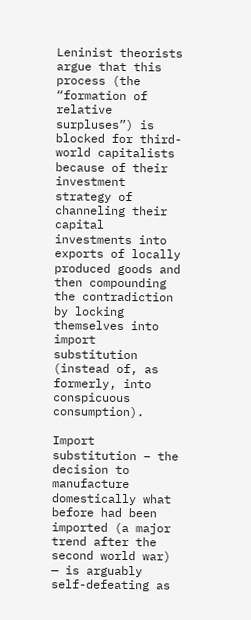Leninist theorists argue that this process (the “formation of relative surpluses”) is blocked for third-world capitalists because of their investment strategy of channeling their capital investments into exports of locally produced goods and then compounding the contradiction by locking themselves into import substitution (instead of, as formerly, into conspicuous consumption).

Import substitution – the decision to manufacture domestically what before had been imported (a major trend after the second world war) — is arguably self-defeating as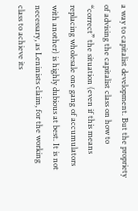a way to capitalist development. But the propriety of advising the capitalist class on how to “correct” the situation (even if this means replacing wholesale one gang of accumulators with another) is highly dubious at best. It is not necessary, as Leninists claim, for the working class to achieve its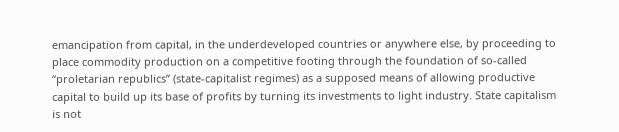emancipation from capital, in the underdeveloped countries or anywhere else, by proceeding to place commodity production on a competitive footing through the foundation of so-called “proletarian republics” (state-capitalist regimes) as a supposed means of allowing productive capital to build up its base of profits by turning its investments to light industry. State capitalism is not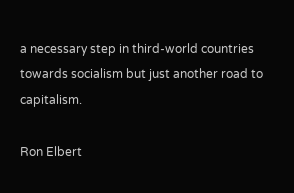a necessary step in third-world countries towards socialism but just another road to capitalism.

Ron Elbert